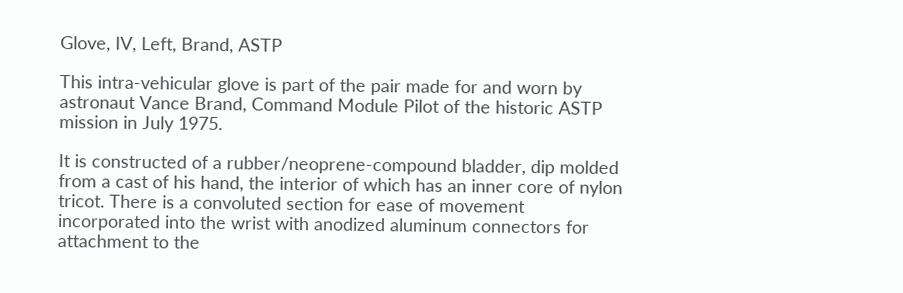Glove, IV, Left, Brand, ASTP

This intra-vehicular glove is part of the pair made for and worn by astronaut Vance Brand, Command Module Pilot of the historic ASTP mission in July 1975.

It is constructed of a rubber/neoprene-compound bladder, dip molded from a cast of his hand, the interior of which has an inner core of nylon tricot. There is a convoluted section for ease of movement incorporated into the wrist with anodized aluminum connectors for attachment to the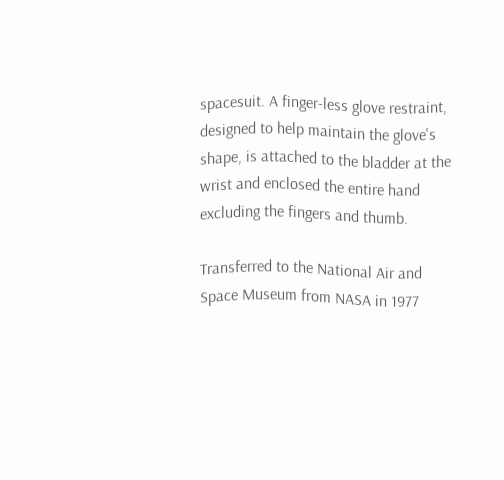spacesuit. A finger-less glove restraint, designed to help maintain the glove's shape, is attached to the bladder at the wrist and enclosed the entire hand excluding the fingers and thumb.

Transferred to the National Air and Space Museum from NASA in 1977